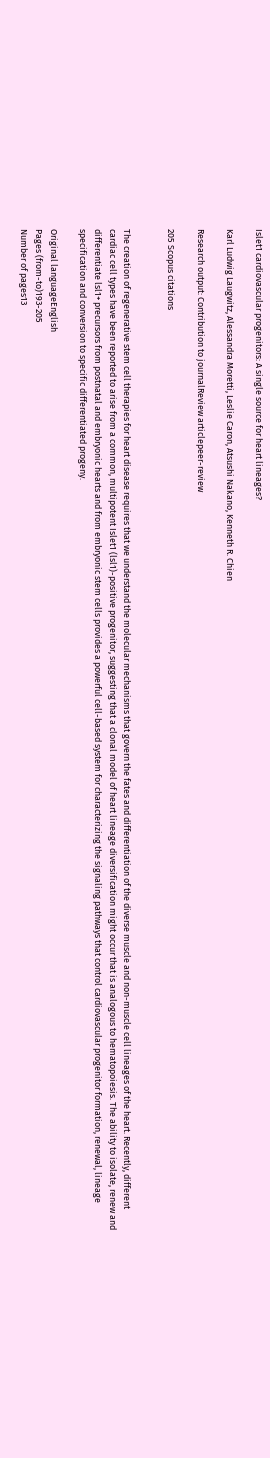Islet1 cardiovascular progenitors: A single source for heart lineages?

Karl Ludwig Laugwitz, Alessandra Moretti, Leslie Caron, Atsushi Nakano, Kenneth R. Chien

Research output: Contribution to journalReview articlepeer-review

205 Scopus citations


The creation of regenerative stem cell therapies for heart disease requires that we understand the molecular mechanisms that govern the fates and differentiation of the diverse muscle and non-muscle cell lineages of the heart. Recently, different cardiac cell types have been reported to arise from a common, multipotent Islet1 (lsl1)-positive progenitor, suggesting that a clonal model of heart lineage diversification might occur that is analogous to hematopoiesis. The ability to isolate, renew and differentiate lsl1+ precursors from postnatal and embryonic hearts and from embryonic stem cells provides a powerful cell-based system for characterizing the signaling pathways that control cardiovascular progenitor formation, renewal, lineage specification and conversion to specific differentiated progeny.

Original languageEnglish
Pages (from-to)193-205
Number of pages13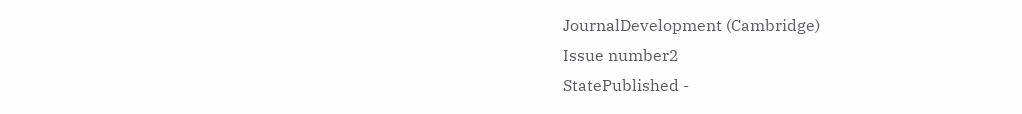JournalDevelopment (Cambridge)
Issue number2
StatePublished -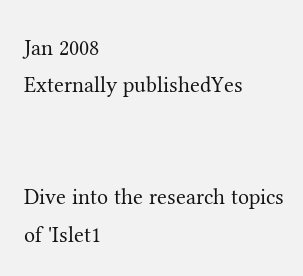Jan 2008
Externally publishedYes


Dive into the research topics of 'Islet1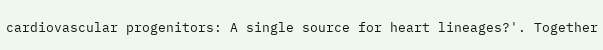cardiovascular progenitors: A single source for heart lineages?'. Together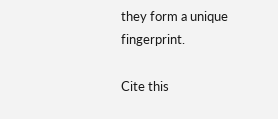they form a unique fingerprint.

Cite this